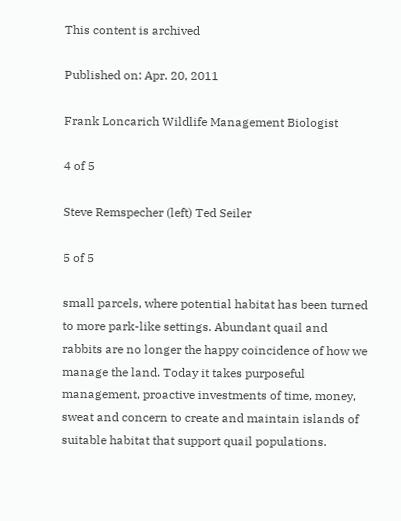This content is archived

Published on: Apr. 20, 2011

Frank Loncarich Wildlife Management Biologist

4 of 5

Steve Remspecher (left) Ted Seiler

5 of 5

small parcels, where potential habitat has been turned to more park-like settings. Abundant quail and rabbits are no longer the happy coincidence of how we manage the land. Today it takes purposeful management, proactive investments of time, money, sweat and concern to create and maintain islands of suitable habitat that support quail populations.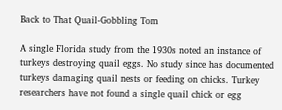Back to That Quail-Gobbling Tom

A single Florida study from the 1930s noted an instance of turkeys destroying quail eggs. No study since has documented turkeys damaging quail nests or feeding on chicks. Turkey researchers have not found a single quail chick or egg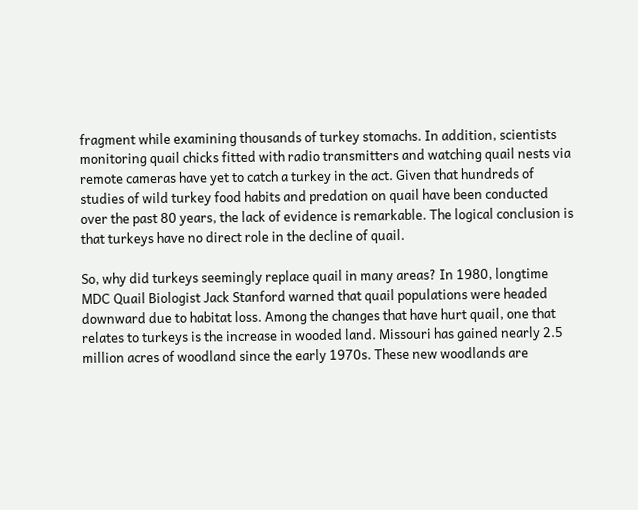fragment while examining thousands of turkey stomachs. In addition, scientists monitoring quail chicks fitted with radio transmitters and watching quail nests via remote cameras have yet to catch a turkey in the act. Given that hundreds of studies of wild turkey food habits and predation on quail have been conducted over the past 80 years, the lack of evidence is remarkable. The logical conclusion is that turkeys have no direct role in the decline of quail.

So, why did turkeys seemingly replace quail in many areas? In 1980, longtime MDC Quail Biologist Jack Stanford warned that quail populations were headed downward due to habitat loss. Among the changes that have hurt quail, one that relates to turkeys is the increase in wooded land. Missouri has gained nearly 2.5 million acres of woodland since the early 1970s. These new woodlands are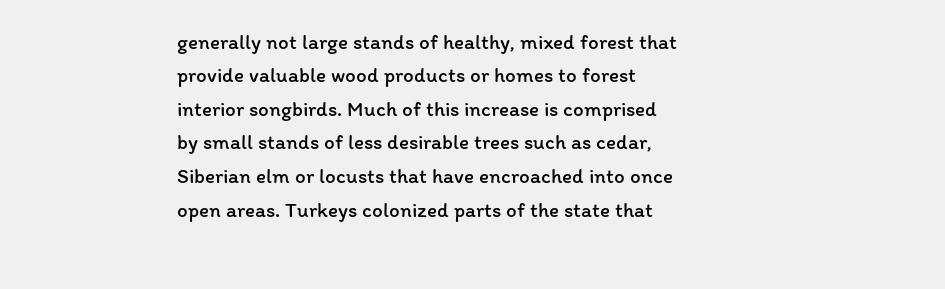generally not large stands of healthy, mixed forest that provide valuable wood products or homes to forest interior songbirds. Much of this increase is comprised by small stands of less desirable trees such as cedar, Siberian elm or locusts that have encroached into once open areas. Turkeys colonized parts of the state that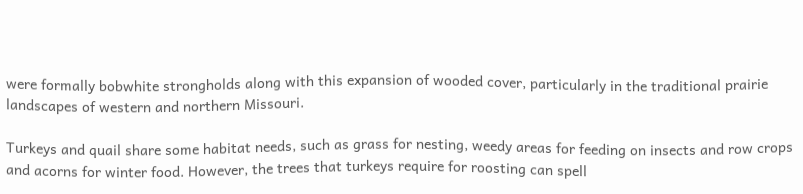were formally bobwhite strongholds along with this expansion of wooded cover, particularly in the traditional prairie landscapes of western and northern Missouri.

Turkeys and quail share some habitat needs, such as grass for nesting, weedy areas for feeding on insects and row crops and acorns for winter food. However, the trees that turkeys require for roosting can spell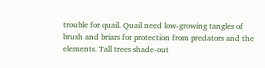trouble for quail. Quail need low-growing tangles of brush and briars for protection from predators and the elements. Tall trees shade-out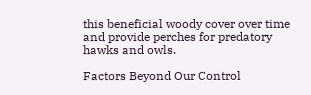this beneficial woody cover over time and provide perches for predatory hawks and owls.

Factors Beyond Our Control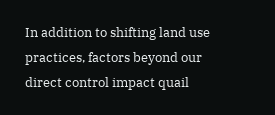In addition to shifting land use practices, factors beyond our direct control impact quail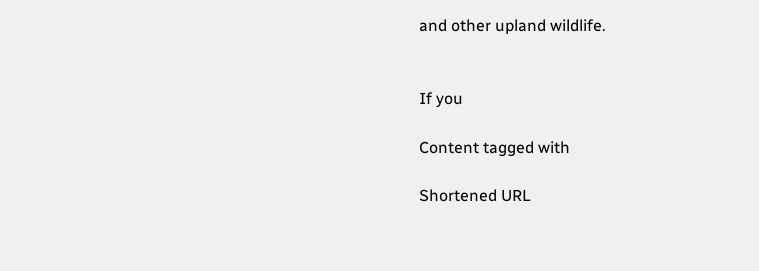and other upland wildlife.


If you

Content tagged with

Shortened URL